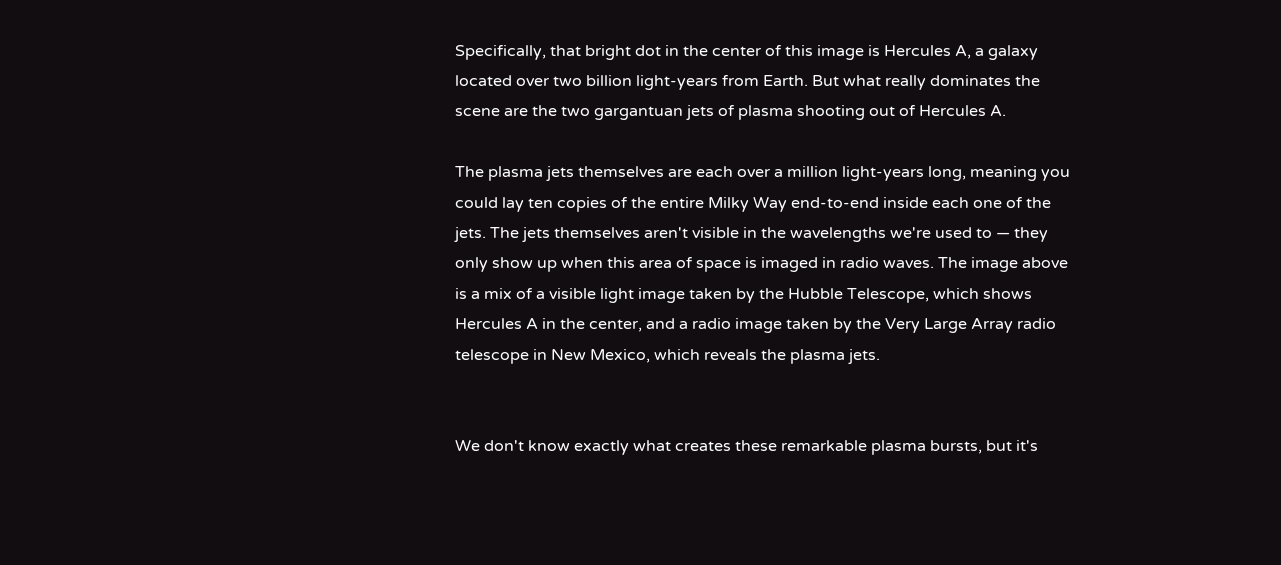Specifically, that bright dot in the center of this image is Hercules A, a galaxy located over two billion light-years from Earth. But what really dominates the scene are the two gargantuan jets of plasma shooting out of Hercules A.

The plasma jets themselves are each over a million light-years long, meaning you could lay ten copies of the entire Milky Way end-to-end inside each one of the jets. The jets themselves aren't visible in the wavelengths we're used to — they only show up when this area of space is imaged in radio waves. The image above is a mix of a visible light image taken by the Hubble Telescope, which shows Hercules A in the center, and a radio image taken by the Very Large Array radio telescope in New Mexico, which reveals the plasma jets.


We don't know exactly what creates these remarkable plasma bursts, but it's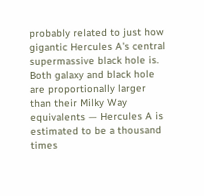probably related to just how gigantic Hercules A's central supermassive black hole is. Both galaxy and black hole are proportionally larger than their Milky Way equivalents — Hercules A is estimated to be a thousand times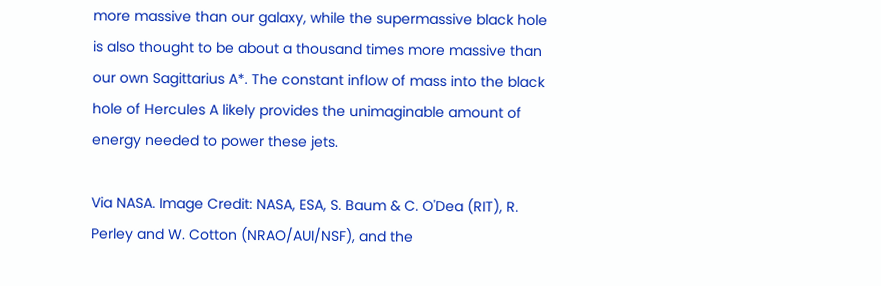more massive than our galaxy, while the supermassive black hole is also thought to be about a thousand times more massive than our own Sagittarius A*. The constant inflow of mass into the black hole of Hercules A likely provides the unimaginable amount of energy needed to power these jets.

Via NASA. Image Credit: NASA, ESA, S. Baum & C. O'Dea (RIT), R. Perley and W. Cotton (NRAO/AUI/NSF), and the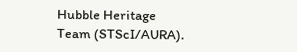Hubble Heritage Team (STScI/AURA).